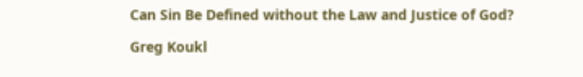Can Sin Be Defined without the Law and Justice of God?

Greg Koukl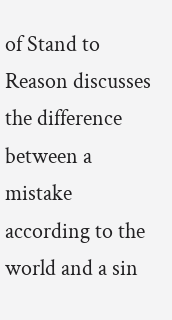of Stand to Reason discusses the difference between a mistake according to the world and a sin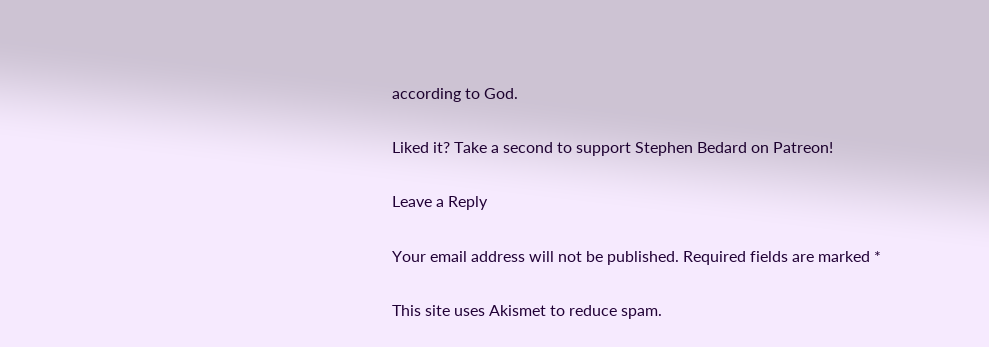according to God.

Liked it? Take a second to support Stephen Bedard on Patreon!

Leave a Reply

Your email address will not be published. Required fields are marked *

This site uses Akismet to reduce spam.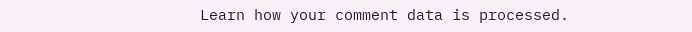Learn how your comment data is processed.